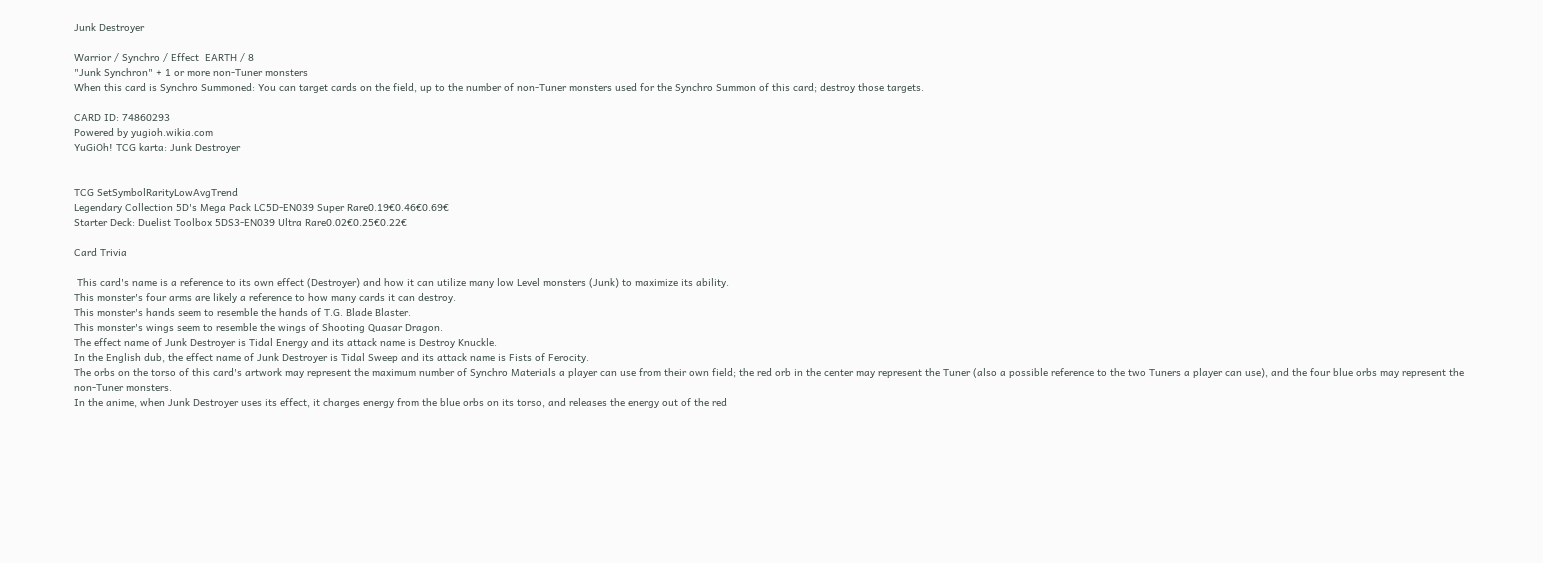Junk Destroyer

Warrior / Synchro / Effect  EARTH / 8
"Junk Synchron" + 1 or more non-Tuner monsters
When this card is Synchro Summoned: You can target cards on the field, up to the number of non-Tuner monsters used for the Synchro Summon of this card; destroy those targets.

CARD ID: 74860293
Powered by yugioh.wikia.com
YuGiOh! TCG karta: Junk Destroyer


TCG SetSymbolRarityLowAvgTrend
Legendary Collection 5D's Mega Pack LC5D-EN039 Super Rare0.19€0.46€0.69€
Starter Deck: Duelist Toolbox 5DS3-EN039 Ultra Rare0.02€0.25€0.22€

Card Trivia

 This card's name is a reference to its own effect (Destroyer) and how it can utilize many low Level monsters (Junk) to maximize its ability.
This monster's four arms are likely a reference to how many cards it can destroy.
This monster's hands seem to resemble the hands of T.G. Blade Blaster.
This monster's wings seem to resemble the wings of Shooting Quasar Dragon.
The effect name of Junk Destroyer is Tidal Energy and its attack name is Destroy Knuckle.
In the English dub, the effect name of Junk Destroyer is Tidal Sweep and its attack name is Fists of Ferocity.
The orbs on the torso of this card's artwork may represent the maximum number of Synchro Materials a player can use from their own field; the red orb in the center may represent the Tuner (also a possible reference to the two Tuners a player can use), and the four blue orbs may represent the non-Tuner monsters.
In the anime, when Junk Destroyer uses its effect, it charges energy from the blue orbs on its torso, and releases the energy out of the red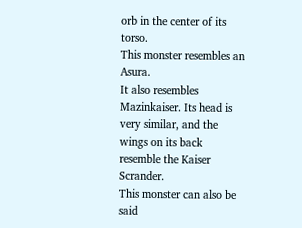orb in the center of its torso.
This monster resembles an Asura.
It also resembles Mazinkaiser. Its head is very similar, and the wings on its back resemble the Kaiser Scrander.
This monster can also be said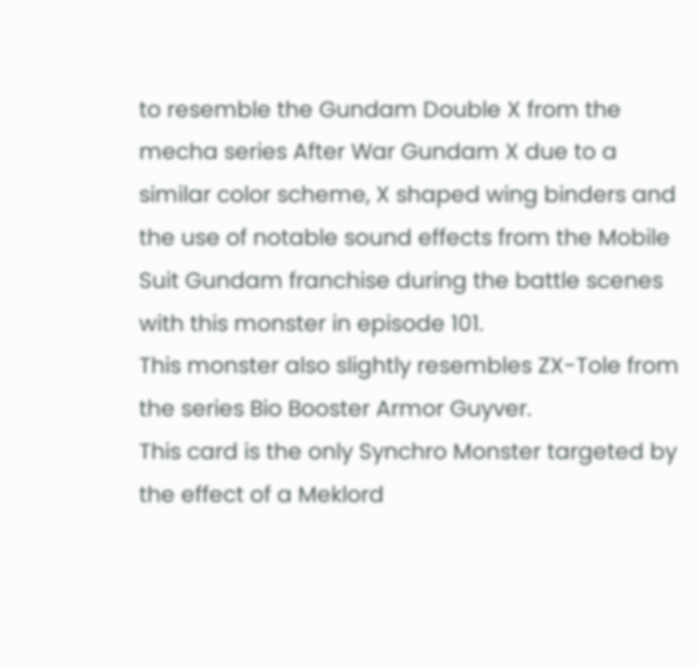to resemble the Gundam Double X from the mecha series After War Gundam X due to a similar color scheme, X shaped wing binders and the use of notable sound effects from the Mobile Suit Gundam franchise during the battle scenes with this monster in episode 101.
This monster also slightly resembles ZX-Tole from the series Bio Booster Armor Guyver.
This card is the only Synchro Monster targeted by the effect of a Meklord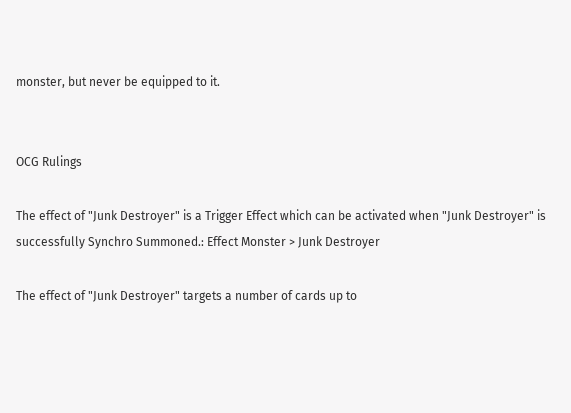monster, but never be equipped to it.


OCG Rulings

The effect of "Junk Destroyer" is a Trigger Effect which can be activated when "Junk Destroyer" is successfully Synchro Summoned.: Effect Monster > Junk Destroyer

The effect of "Junk Destroyer" targets a number of cards up to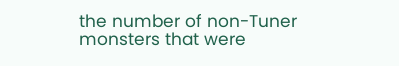the number of non-Tuner monsters that were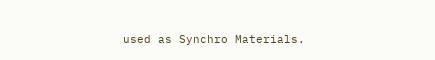used as Synchro Materials.